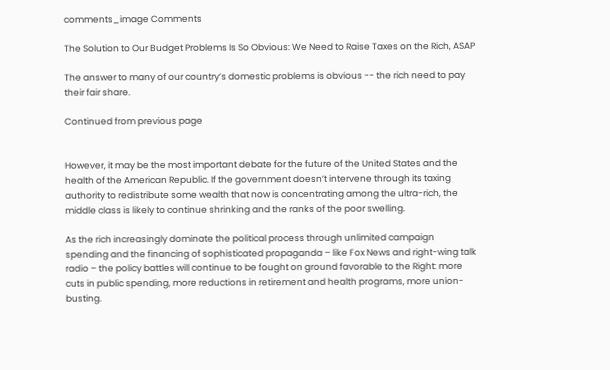comments_image Comments

The Solution to Our Budget Problems Is So Obvious: We Need to Raise Taxes on the Rich, ASAP

The answer to many of our country’s domestic problems is obvious -- the rich need to pay their fair share.

Continued from previous page


However, it may be the most important debate for the future of the United States and the health of the American Republic. If the government doesn’t intervene through its taxing authority to redistribute some wealth that now is concentrating among the ultra-rich, the middle class is likely to continue shrinking and the ranks of the poor swelling.

As the rich increasingly dominate the political process through unlimited campaign spending and the financing of sophisticated propaganda – like Fox News and right-wing talk radio – the policy battles will continue to be fought on ground favorable to the Right: more cuts in public spending, more reductions in retirement and health programs, more union-busting.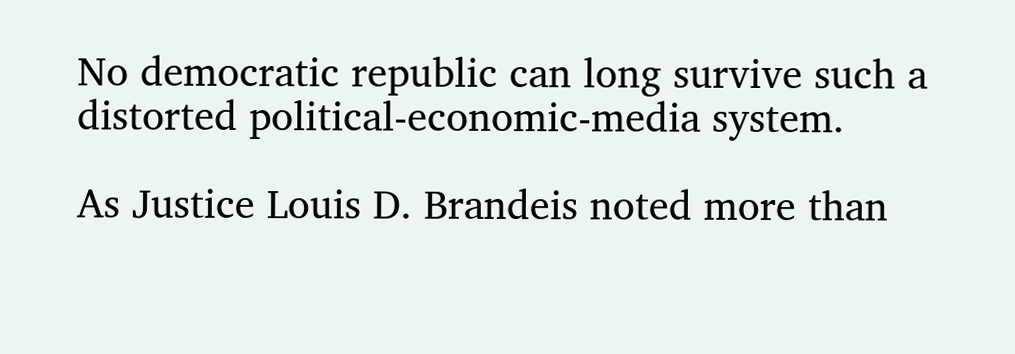No democratic republic can long survive such a distorted political-economic-media system.

As Justice Louis D. Brandeis noted more than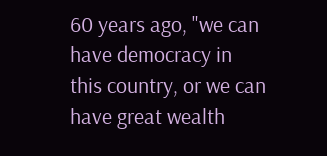60 years ago, "we can have democracy in this country, or we can have great wealth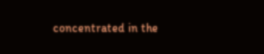concentrated in the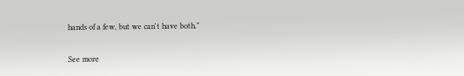hands of a few, but we can't have both."

See more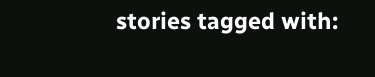stories tagged with: